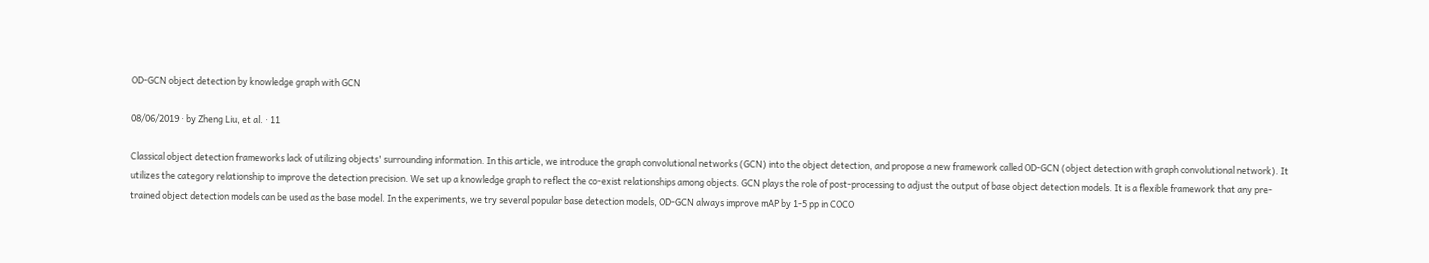OD-GCN object detection by knowledge graph with GCN

08/06/2019 ∙ by Zheng Liu, et al. ∙ 11

Classical object detection frameworks lack of utilizing objects' surrounding information. In this article, we introduce the graph convolutional networks (GCN) into the object detection, and propose a new framework called OD-GCN (object detection with graph convolutional network). It utilizes the category relationship to improve the detection precision. We set up a knowledge graph to reflect the co-exist relationships among objects. GCN plays the role of post-processing to adjust the output of base object detection models. It is a flexible framework that any pre-trained object detection models can be used as the base model. In the experiments, we try several popular base detection models, OD-GCN always improve mAP by 1-5 pp in COCO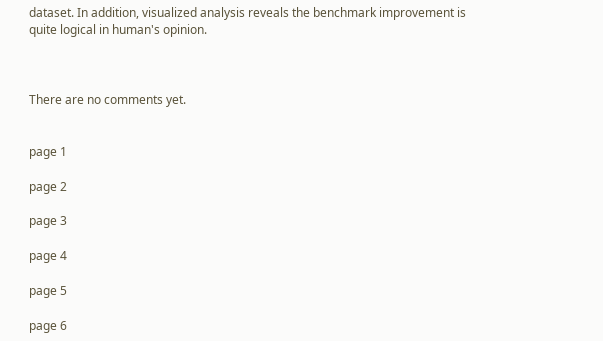dataset. In addition, visualized analysis reveals the benchmark improvement is quite logical in human's opinion.



There are no comments yet.


page 1

page 2

page 3

page 4

page 5

page 6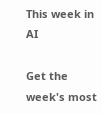This week in AI

Get the week's most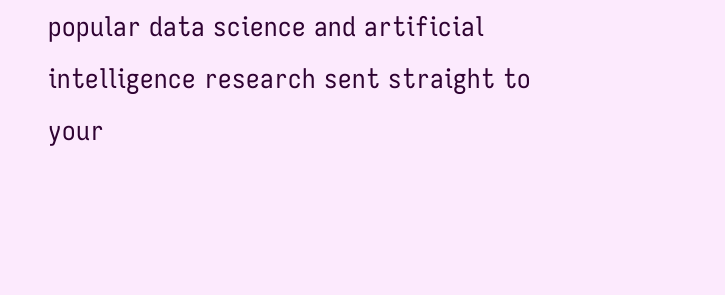popular data science and artificial intelligence research sent straight to your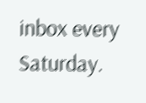inbox every Saturday.